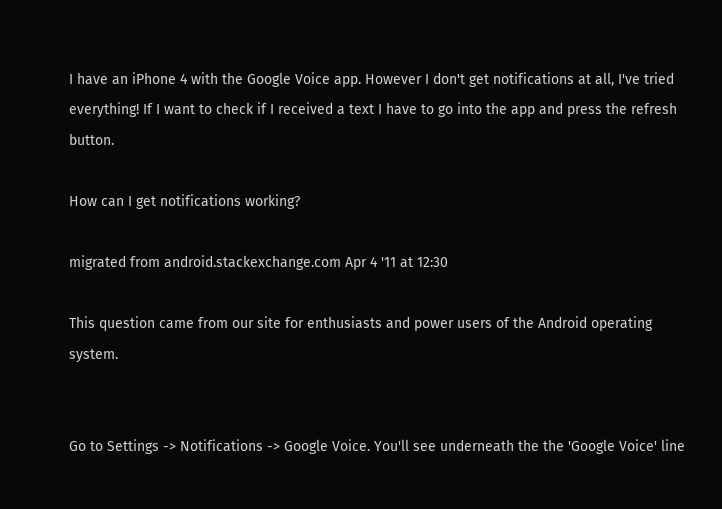I have an iPhone 4 with the Google Voice app. However I don't get notifications at all, I've tried everything! If I want to check if I received a text I have to go into the app and press the refresh button.

How can I get notifications working?

migrated from android.stackexchange.com Apr 4 '11 at 12:30

This question came from our site for enthusiasts and power users of the Android operating system.


Go to Settings -> Notifications -> Google Voice. You'll see underneath the the 'Google Voice' line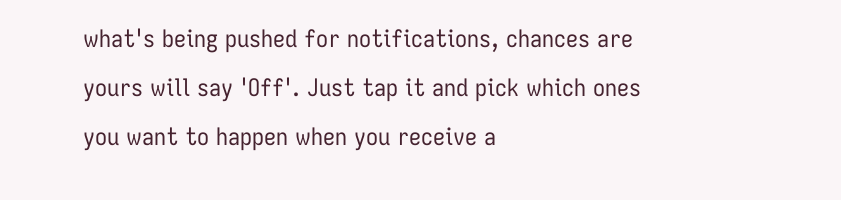what's being pushed for notifications, chances are yours will say 'Off'. Just tap it and pick which ones you want to happen when you receive a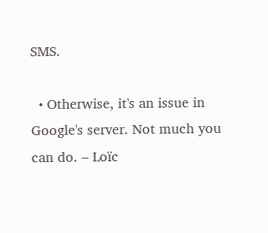SMS.

  • Otherwise, it's an issue in Google's server. Not much you can do. – Loïc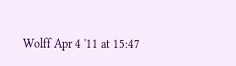Wolff Apr 4 '11 at 15:47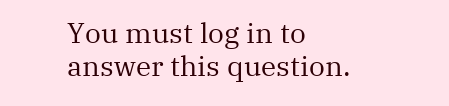You must log in to answer this question.